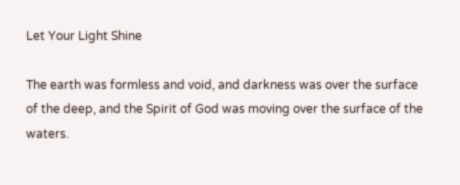Let Your Light Shine

The earth was formless and void, and darkness was over the surface of the deep, and the Spirit of God was moving over the surface of the waters.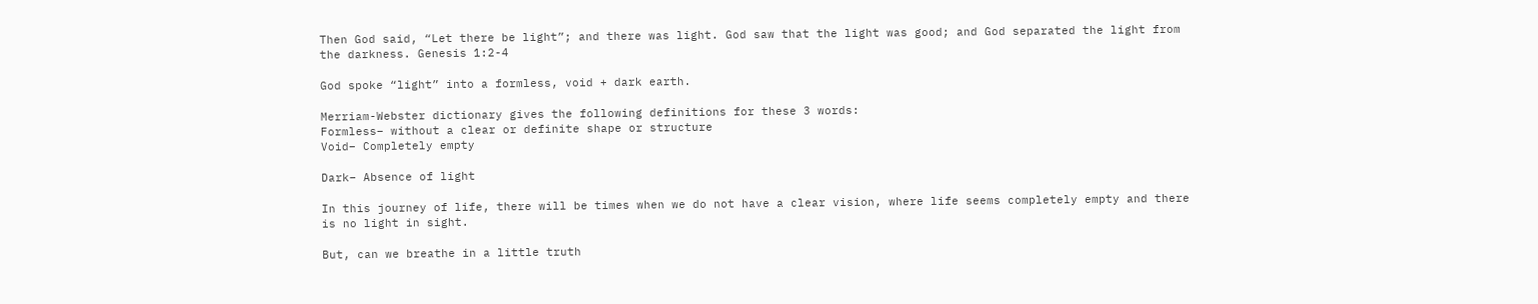Then God said, “Let there be light”; and there was light. God saw that the light was good; and God separated the light from the darkness. Genesis 1:2-4

God spoke “light” into a formless, void + dark earth.

Merriam-Webster dictionary gives the following definitions for these 3 words:
Formless– without a clear or definite shape or structure
Void– Completely empty

Dark– Absence of light

In this journey of life, there will be times when we do not have a clear vision, where life seems completely empty and there is no light in sight.

But, can we breathe in a little truth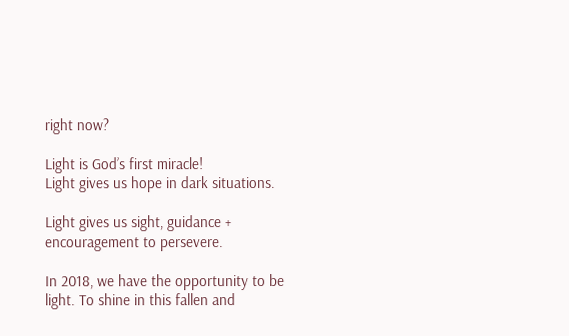right now?

Light is God’s first miracle!
Light gives us hope in dark situations.

Light gives us sight, guidance + encouragement to persevere.

In 2018, we have the opportunity to be light. To shine in this fallen and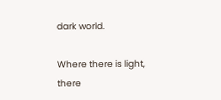dark world.

Where there is light, there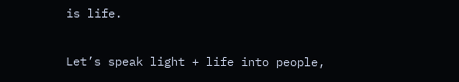is life.

Let’s speak light + life into people,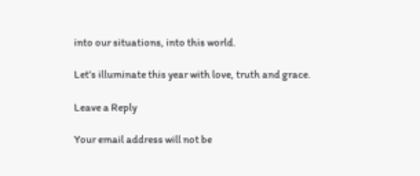into our situations, into this world.

Let’s illuminate this year with love, truth and grace.

Leave a Reply

Your email address will not be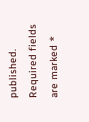published. Required fields are marked *